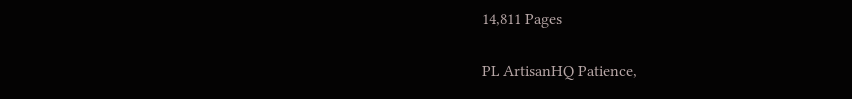14,811 Pages


PL ArtisanHQ Patience,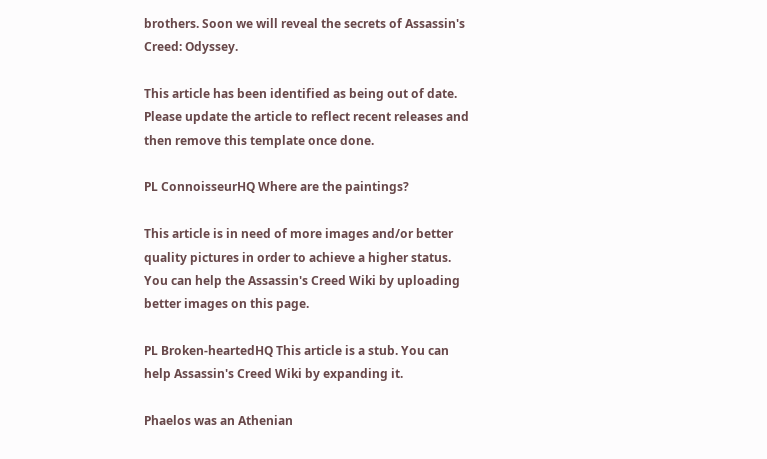brothers. Soon we will reveal the secrets of Assassin's Creed: Odyssey.

This article has been identified as being out of date. Please update the article to reflect recent releases and then remove this template once done.

PL ConnoisseurHQ Where are the paintings?

This article is in need of more images and/or better quality pictures in order to achieve a higher status. You can help the Assassin's Creed Wiki by uploading better images on this page.

PL Broken-heartedHQ This article is a stub. You can help Assassin's Creed Wiki by expanding it.

Phaelos was an Athenian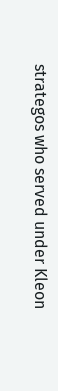strategos who served under Kleon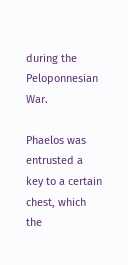during the Peloponnesian War.

Phaelos was entrusted a key to a certain chest, which the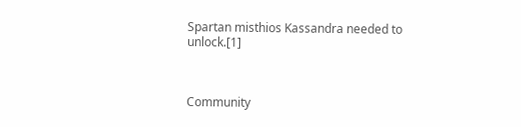Spartan misthios Kassandra needed to unlock.[1]



Community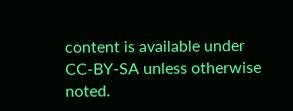content is available under CC-BY-SA unless otherwise noted.